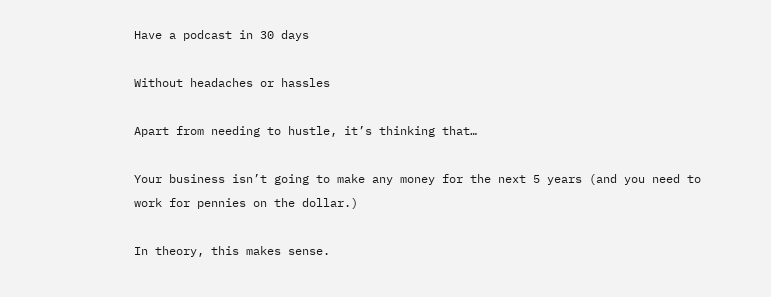Have a podcast in 30 days

Without headaches or hassles

Apart from needing to hustle, it’s thinking that…

Your business isn’t going to make any money for the next 5 years (and you need to work for pennies on the dollar.)

In theory, this makes sense.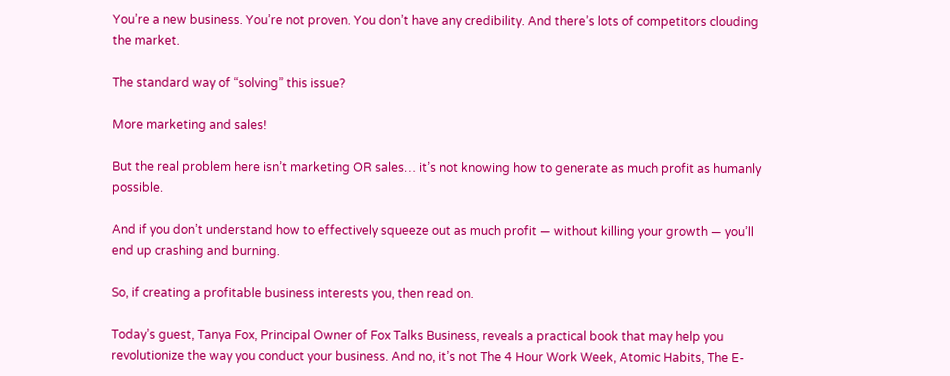You’re a new business. You’re not proven. You don’t have any credibility. And there’s lots of competitors clouding the market.

The standard way of “solving” this issue?

More marketing and sales!

But the real problem here isn’t marketing OR sales… it’s not knowing how to generate as much profit as humanly possible.

And if you don’t understand how to effectively squeeze out as much profit — without killing your growth — you’ll end up crashing and burning.

So, if creating a profitable business interests you, then read on.

Today’s guest, Tanya Fox, Principal Owner of Fox Talks Business, reveals a practical book that may help you revolutionize the way you conduct your business. And no, it’s not The 4 Hour Work Week, Atomic Habits, The E-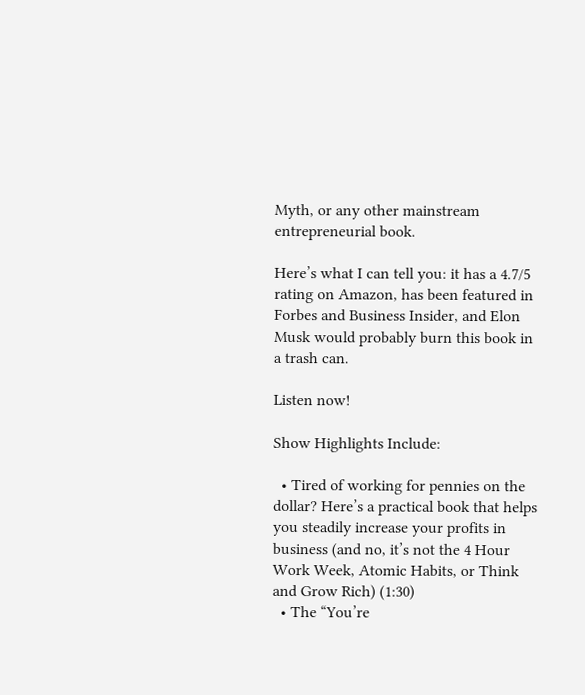Myth, or any other mainstream entrepreneurial book.

Here’s what I can tell you: it has a 4.7/5 rating on Amazon, has been featured in Forbes and Business Insider, and Elon Musk would probably burn this book in a trash can.

Listen now!

Show Highlights Include:

  • Tired of working for pennies on the dollar? Here’s a practical book that helps you steadily increase your profits in business (and no, it’s not the 4 Hour Work Week, Atomic Habits, or Think and Grow Rich) (1:30)
  • The “You’re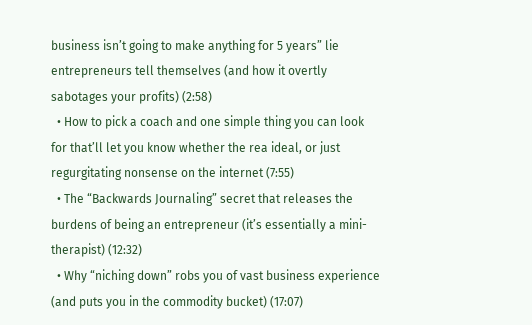business isn’t going to make anything for 5 years” lie entrepreneurs tell themselves (and how it overtly sabotages your profits) (2:58)
  • How to pick a coach and one simple thing you can look for that’ll let you know whether the rea ideal, or just regurgitating nonsense on the internet (7:55)
  • The “Backwards Journaling” secret that releases the burdens of being an entrepreneur (it’s essentially a mini-therapist) (12:32)
  • Why “niching down” robs you of vast business experience (and puts you in the commodity bucket) (17:07)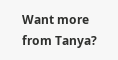Want more from Tanya?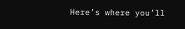Here’s where you’ll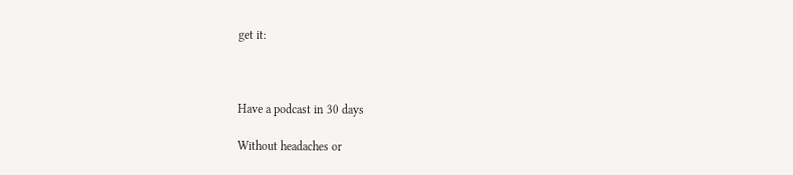get it:



Have a podcast in 30 days

Without headaches or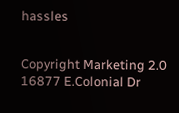hassles


Copyright Marketing 2.0 16877 E.Colonial Dr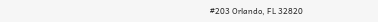#203 Orlando, FL 32820